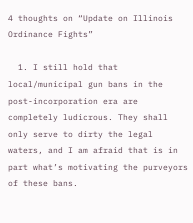4 thoughts on “Update on Illinois Ordinance Fights”

  1. I still hold that local/municipal gun bans in the post-incorporation era are completely ludicrous. They shall only serve to dirty the legal waters, and I am afraid that is in part what’s motivating the purveyors of these bans.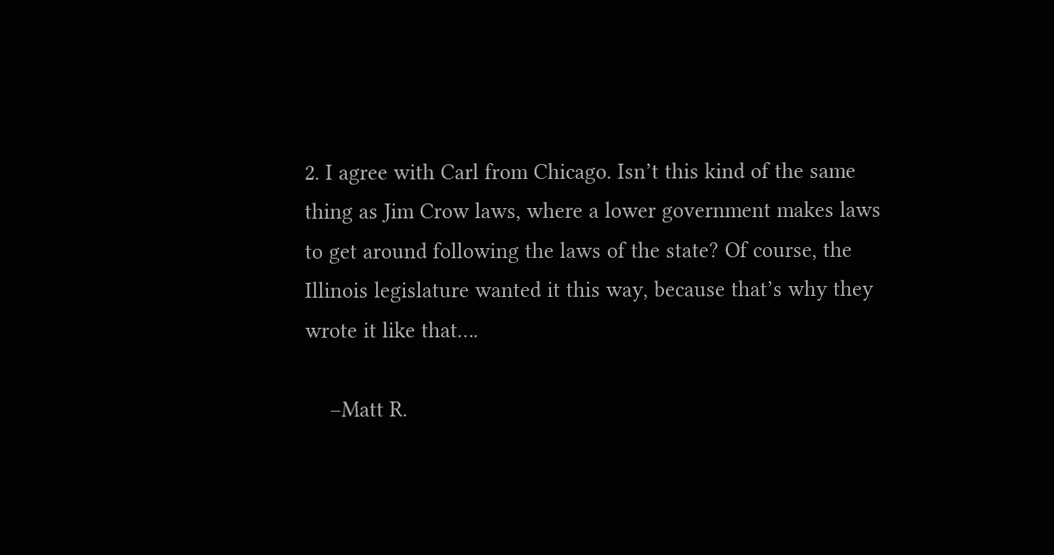2. I agree with Carl from Chicago. Isn’t this kind of the same thing as Jim Crow laws, where a lower government makes laws to get around following the laws of the state? Of course, the Illinois legislature wanted it this way, because that’s why they wrote it like that….

    –Matt R.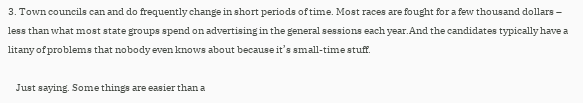3. Town councils can and do frequently change in short periods of time. Most races are fought for a few thousand dollars – less than what most state groups spend on advertising in the general sessions each year.And the candidates typically have a litany of problems that nobody even knows about because it’s small-time stuff.

    Just saying. Some things are easier than a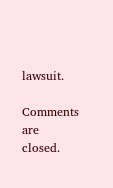lawsuit.

Comments are closed.